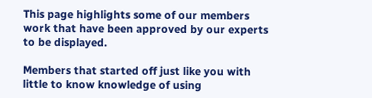This page highlights some of our members work that have been approved by our experts to be displayed.

Members that started off just like you with little to know knowledge of using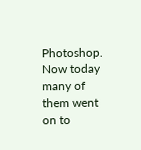Photoshop. Now today many of them went on to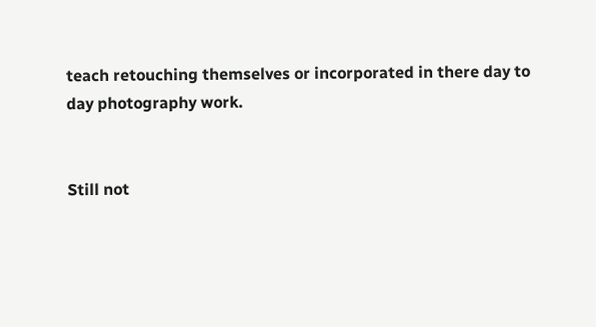teach retouching themselves or incorporated in there day to day photography work.


Still not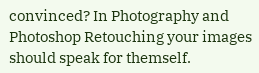convinced? In Photography and Photoshop Retouching your images should speak for themself.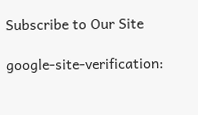Subscribe to Our Site

google-site-verification: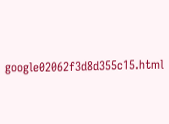google02062f3d8d355c15.html